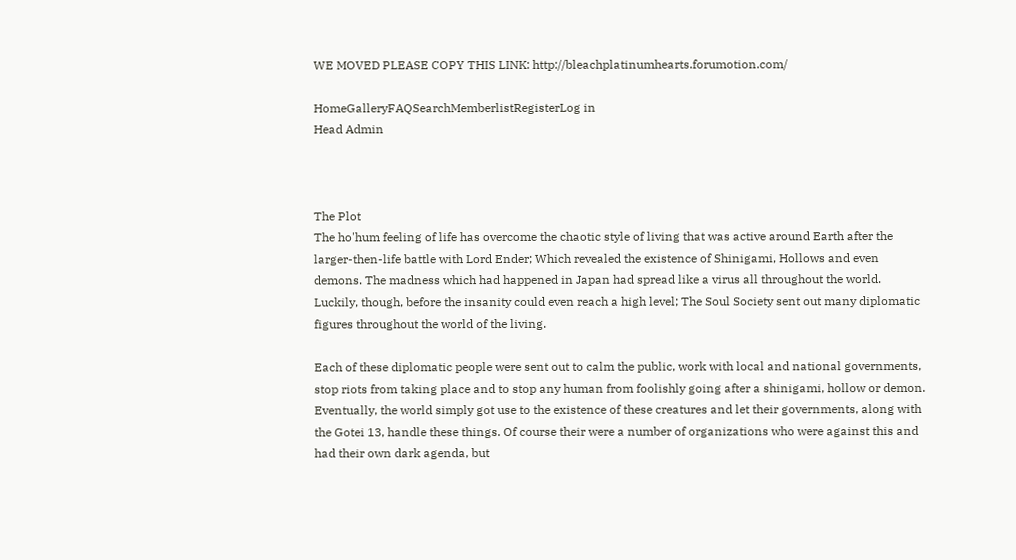WE MOVED PLEASE COPY THIS LINK: http://bleachplatinumhearts.forumotion.com/

HomeGalleryFAQSearchMemberlistRegisterLog in
Head Admin



The Plot
The ho'hum feeling of life has overcome the chaotic style of living that was active around Earth after the larger-then-life battle with Lord Ender; Which revealed the existence of Shinigami, Hollows and even demons. The madness which had happened in Japan had spread like a virus all throughout the world. Luckily, though, before the insanity could even reach a high level; The Soul Society sent out many diplomatic figures throughout the world of the living.

Each of these diplomatic people were sent out to calm the public, work with local and national governments, stop riots from taking place and to stop any human from foolishly going after a shinigami, hollow or demon. Eventually, the world simply got use to the existence of these creatures and let their governments, along with the Gotei 13, handle these things. Of course their were a number of organizations who were against this and had their own dark agenda, but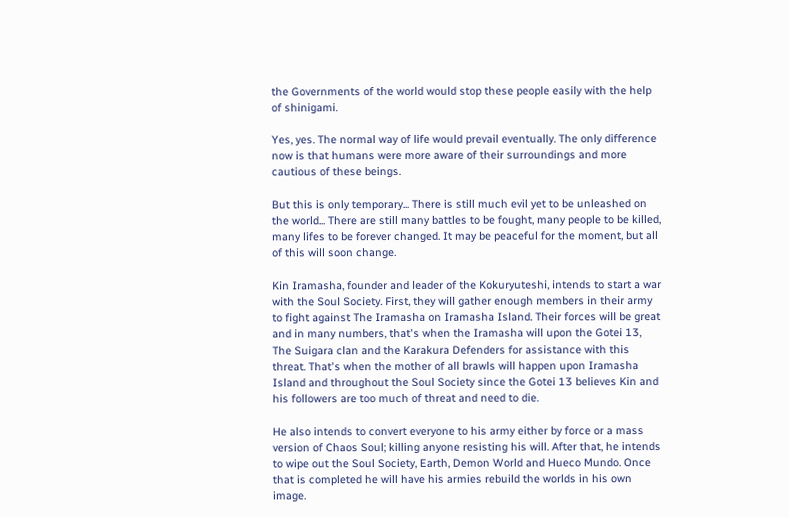the Governments of the world would stop these people easily with the help of shinigami.

Yes, yes. The normal way of life would prevail eventually. The only difference now is that humans were more aware of their surroundings and more cautious of these beings.

But this is only temporary... There is still much evil yet to be unleashed on the world... There are still many battles to be fought, many people to be killed, many lifes to be forever changed. It may be peaceful for the moment, but all of this will soon change.

Kin Iramasha, founder and leader of the Kokuryuteshi, intends to start a war with the Soul Society. First, they will gather enough members in their army to fight against The Iramasha on Iramasha Island. Their forces will be great and in many numbers, that's when the Iramasha will upon the Gotei 13, The Suigara clan and the Karakura Defenders for assistance with this threat. That's when the mother of all brawls will happen upon Iramasha Island and throughout the Soul Society since the Gotei 13 believes Kin and his followers are too much of threat and need to die.

He also intends to convert everyone to his army either by force or a mass version of Chaos Soul; killing anyone resisting his will. After that, he intends to wipe out the Soul Society, Earth, Demon World and Hueco Mundo. Once that is completed he will have his armies rebuild the worlds in his own image.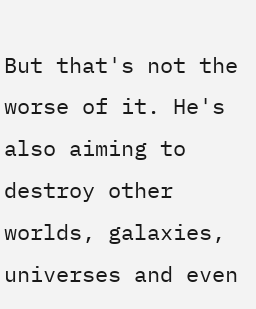But that's not the worse of it. He's also aiming to destroy other worlds, galaxies, universes and even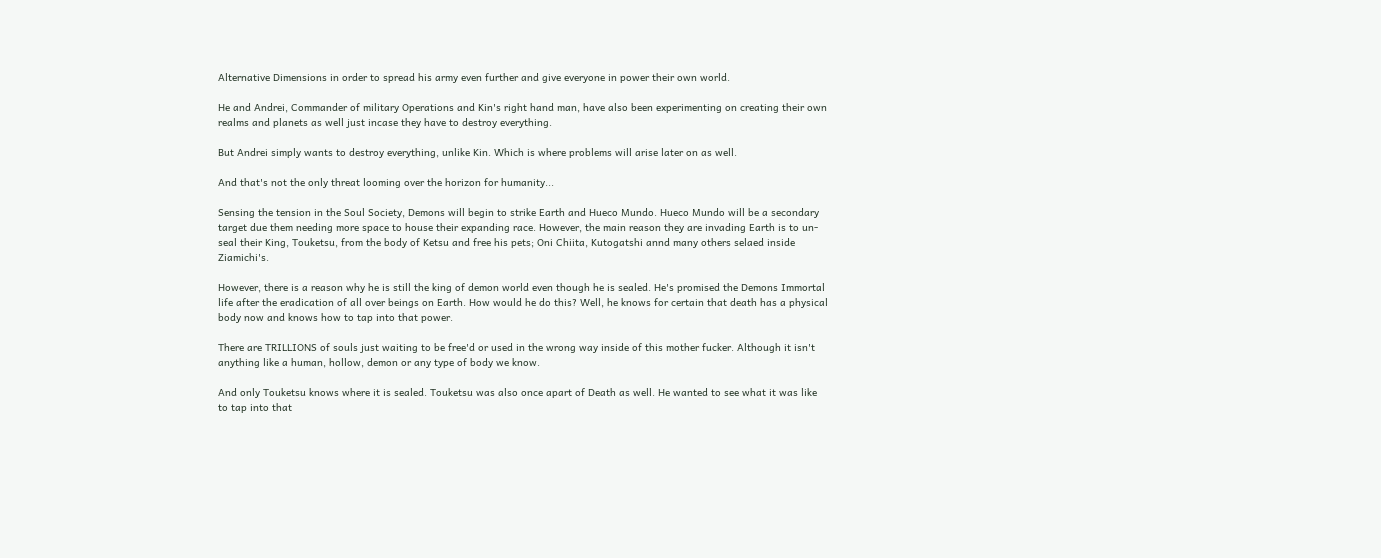Alternative Dimensions in order to spread his army even further and give everyone in power their own world.

He and Andrei, Commander of military Operations and Kin's right hand man, have also been experimenting on creating their own realms and planets as well just incase they have to destroy everything.

But Andrei simply wants to destroy everything, unlike Kin. Which is where problems will arise later on as well.

And that's not the only threat looming over the horizon for humanity...

Sensing the tension in the Soul Society, Demons will begin to strike Earth and Hueco Mundo. Hueco Mundo will be a secondary target due them needing more space to house their expanding race. However, the main reason they are invading Earth is to un-seal their King, Touketsu, from the body of Ketsu and free his pets; Oni Chiita, Kutogatshi annd many others selaed inside Ziamichi's.

However, there is a reason why he is still the king of demon world even though he is sealed. He's promised the Demons Immortal life after the eradication of all over beings on Earth. How would he do this? Well, he knows for certain that death has a physical body now and knows how to tap into that power.

There are TRILLIONS of souls just waiting to be free'd or used in the wrong way inside of this mother fucker. Although it isn't anything like a human, hollow, demon or any type of body we know.

And only Touketsu knows where it is sealed. Touketsu was also once apart of Death as well. He wanted to see what it was like to tap into that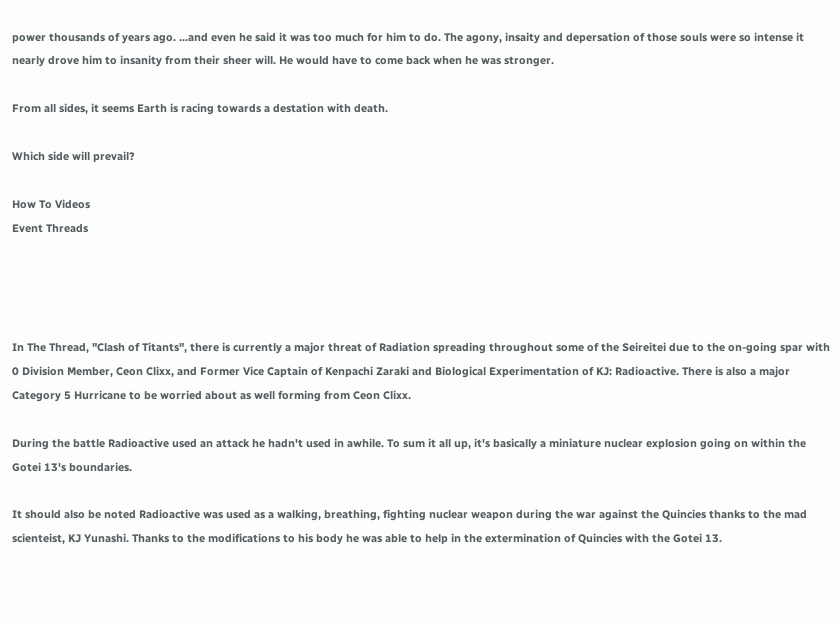power thousands of years ago. ...and even he said it was too much for him to do. The agony, insaity and depersation of those souls were so intense it nearly drove him to insanity from their sheer will. He would have to come back when he was stronger.

From all sides, it seems Earth is racing towards a destation with death.

Which side will prevail?

How To Videos
Event Threads




In The Thread, "Clash of Titants", there is currently a major threat of Radiation spreading throughout some of the Seireitei due to the on-going spar with 0 Division Member, Ceon Clixx, and Former Vice Captain of Kenpachi Zaraki and Biological Experimentation of KJ: Radioactive. There is also a major Category 5 Hurricane to be worried about as well forming from Ceon Clixx.

During the battle Radioactive used an attack he hadn't used in awhile. To sum it all up, it's basically a miniature nuclear explosion going on within the Gotei 13's boundaries.

It should also be noted Radioactive was used as a walking, breathing, fighting nuclear weapon during the war against the Quincies thanks to the mad scienteist, KJ Yunashi. Thanks to the modifications to his body he was able to help in the extermination of Quincies with the Gotei 13.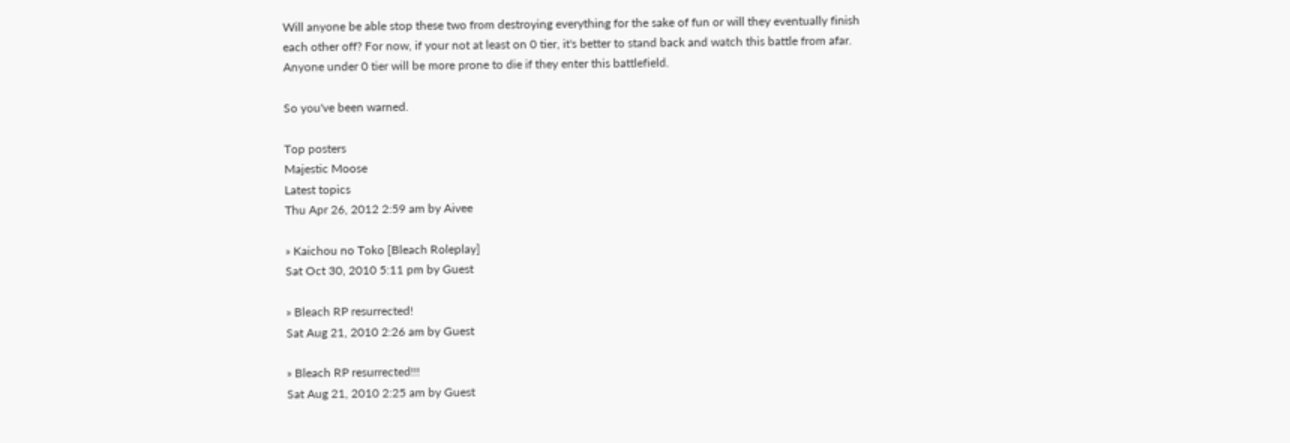Will anyone be able stop these two from destroying everything for the sake of fun or will they eventually finish each other off? For now, if your not at least on 0 tier, it's better to stand back and watch this battle from afar. Anyone under 0 tier will be more prone to die if they enter this battlefield.

So you've been warned.

Top posters
Majestic Moose
Latest topics
Thu Apr 26, 2012 2:59 am by Aivee

» Kaichou no Toko [Bleach Roleplay]
Sat Oct 30, 2010 5:11 pm by Guest

» Bleach RP resurrected!
Sat Aug 21, 2010 2:26 am by Guest

» Bleach RP resurrected!!!
Sat Aug 21, 2010 2:25 am by Guest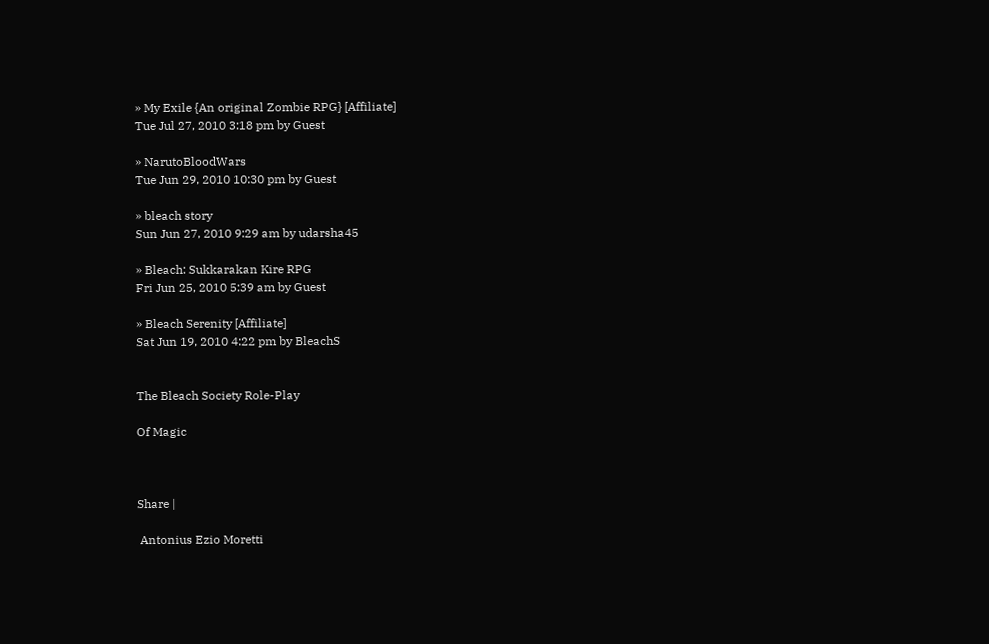» My Exile {An original Zombie RPG} [Affiliate]
Tue Jul 27, 2010 3:18 pm by Guest

» NarutoBloodWars
Tue Jun 29, 2010 10:30 pm by Guest

» bleach story
Sun Jun 27, 2010 9:29 am by udarsha45

» Bleach: Sukkarakan Kire RPG
Fri Jun 25, 2010 5:39 am by Guest

» Bleach Serenity [Affiliate]
Sat Jun 19, 2010 4:22 pm by BleachS


The Bleach Society Role-Play

Of Magic



Share |

 Antonius Ezio Moretti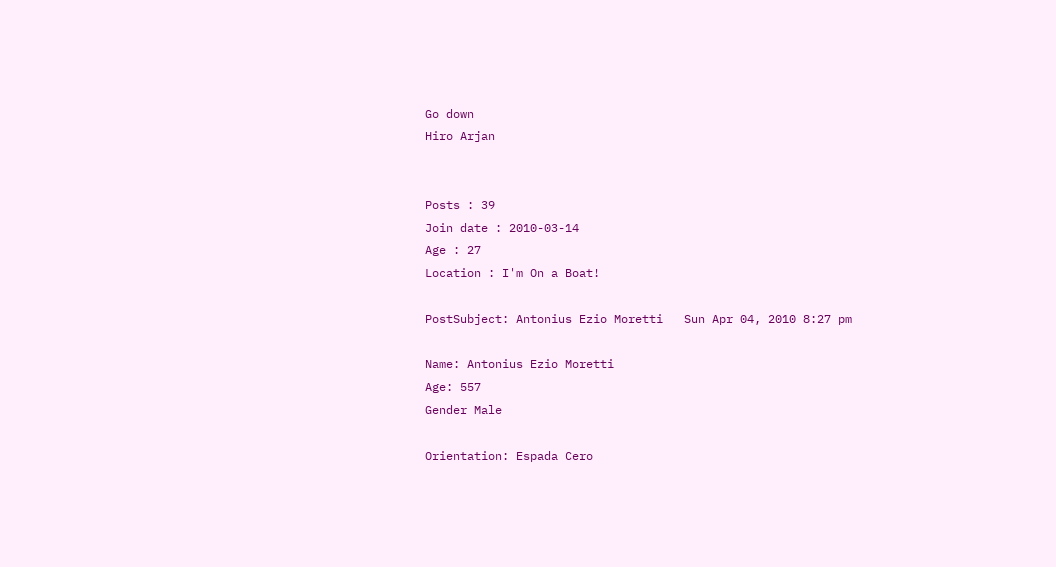Go down
Hiro Arjan


Posts : 39
Join date : 2010-03-14
Age : 27
Location : I'm On a Boat!

PostSubject: Antonius Ezio Moretti   Sun Apr 04, 2010 8:27 pm

Name: Antonius Ezio Moretti
Age: 557
Gender Male

Orientation: Espada Cero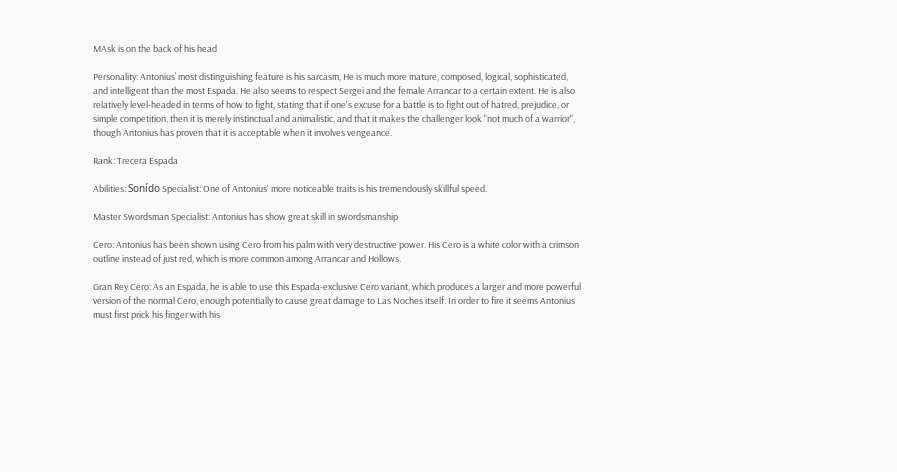MAsk is on the back of his head

Personality: Antonius’ most distinguishing feature is his sarcasm, He is much more mature, composed, logical, sophisticated, and intelligent than the most Espada. He also seems to respect Sergei and the female Arrancar to a certain extent. He is also relatively level-headed in terms of how to fight, stating that if one's excuse for a battle is to fight out of hatred, prejudice, or simple competition, then it is merely instinctual and animalistic, and that it makes the challenger look "not much of a warrior", though Antonius has proven that it is acceptable when it involves vengeance.

Rank: Trecera Espada

Abilities: Sonído Specialist: One of Antonius' more noticeable traits is his tremendously skillful speed.

Master Swordsman Specialist: Antonius has show great skill in swordsmanship

Cero: Antonius has been shown using Cero from his palm with very destructive power. His Cero is a white color with a crimson outline instead of just red, which is more common among Arrancar and Hollows.

Gran Rey Cero: As an Espada, he is able to use this Espada-exclusive Cero variant, which produces a larger and more powerful version of the normal Cero, enough potentially to cause great damage to Las Noches itself. In order to fire it seems Antonius must first prick his finger with his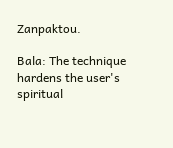Zanpaktou.

Bala: The technique hardens the user's spiritual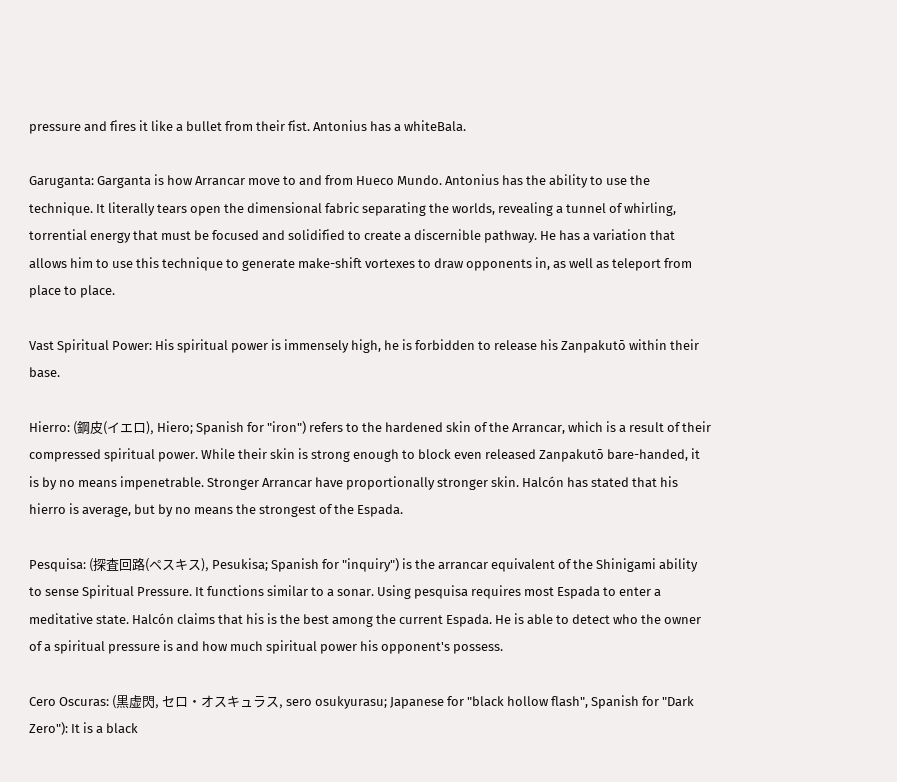pressure and fires it like a bullet from their fist. Antonius has a whiteBala.

Garuganta: Garganta is how Arrancar move to and from Hueco Mundo. Antonius has the ability to use the technique. It literally tears open the dimensional fabric separating the worlds, revealing a tunnel of whirling, torrential energy that must be focused and solidified to create a discernible pathway. He has a variation that allows him to use this technique to generate make-shift vortexes to draw opponents in, as well as teleport from place to place.

Vast Spiritual Power: His spiritual power is immensely high, he is forbidden to release his Zanpakutō within their base.

Hierro: (鋼皮(イエロ), Hiero; Spanish for "iron") refers to the hardened skin of the Arrancar, which is a result of their compressed spiritual power. While their skin is strong enough to block even released Zanpakutō bare-handed, it is by no means impenetrable. Stronger Arrancar have proportionally stronger skin. Halcón has stated that his hierro is average, but by no means the strongest of the Espada.

Pesquisa: (探査回路(ペスキス), Pesukisa; Spanish for "inquiry") is the arrancar equivalent of the Shinigami ability to sense Spiritual Pressure. It functions similar to a sonar. Using pesquisa requires most Espada to enter a meditative state. Halcón claims that his is the best among the current Espada. He is able to detect who the owner of a spiritual pressure is and how much spiritual power his opponent's possess.

Cero Oscuras: (黒虚閃, セロ・オスキュラス, sero osukyurasu; Japanese for "black hollow flash", Spanish for "Dark Zero"): It is a black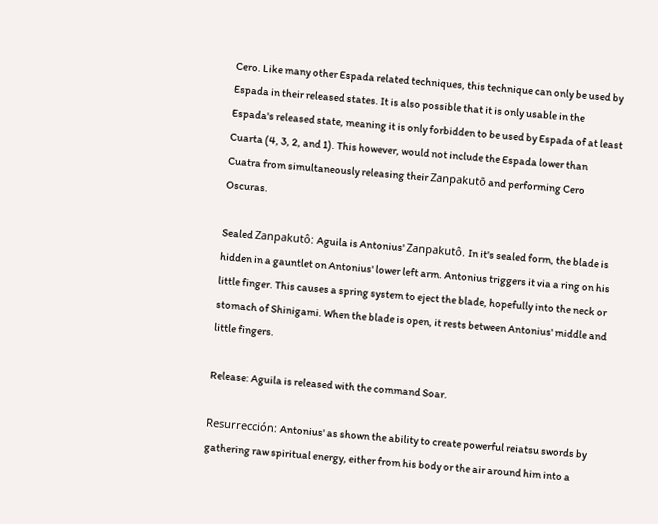Cero. Like many other Espada related techniques, this technique can only be used by Espada in their released states. It is also possible that it is only usable in the Espada's released state, meaning it is only forbidden to be used by Espada of at least Cuarta (4, 3, 2, and 1). This however, would not include the Espada lower than Cuatra from simultaneously releasing their Zanpakutō and performing Cero Oscuras.

Sealed Zanpakutô: Aguila is Antonius' Zanpakutô. In it's sealed form, the blade is hidden in a gauntlet on Antonius' lower left arm. Antonius triggers it via a ring on his little finger. This causes a spring system to eject the blade, hopefully into the neck or stomach of Shinigami. When the blade is open, it rests between Antonius' middle and little fingers.

Release: Aguila is released with the command Soar.

Resurrección: Antonius' as shown the ability to create powerful reiatsu swords by gathering raw spiritual energy, either from his body or the air around him into a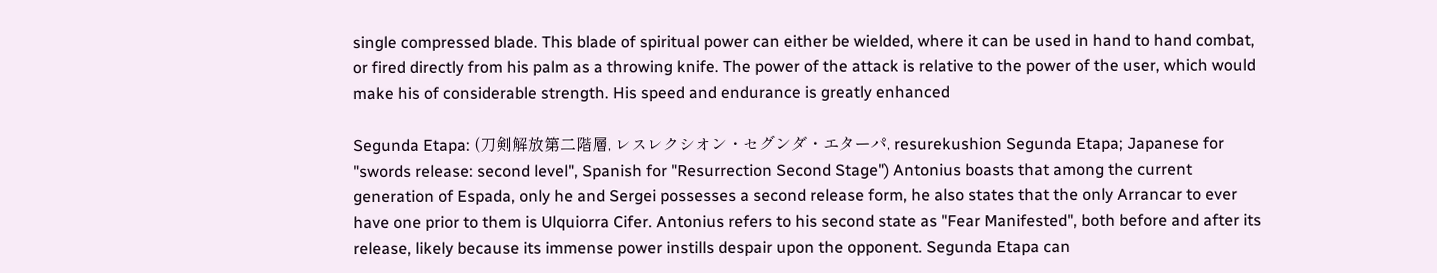single compressed blade. This blade of spiritual power can either be wielded, where it can be used in hand to hand combat, or fired directly from his palm as a throwing knife. The power of the attack is relative to the power of the user, which would make his of considerable strength. His speed and endurance is greatly enhanced

Segunda Etapa: (刀剣解放第二階層, レスレクシオン・セグンダ・エターパ, resurekushion Segunda Etapa; Japanese for "swords release: second level", Spanish for "Resurrection Second Stage") Antonius boasts that among the current generation of Espada, only he and Sergei possesses a second release form, he also states that the only Arrancar to ever have one prior to them is Ulquiorra Cifer. Antonius refers to his second state as "Fear Manifested", both before and after its release, likely because its immense power instills despair upon the opponent. Segunda Etapa can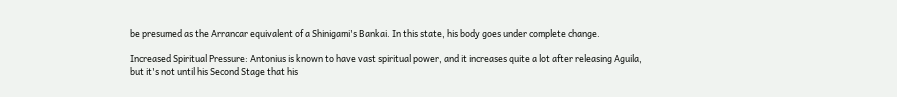be presumed as the Arrancar equivalent of a Shinigami's Bankai. In this state, his body goes under complete change.

Increased Spiritual Pressure: Antonius is known to have vast spiritual power, and it increases quite a lot after releasing Aguila, but it's not until his Second Stage that his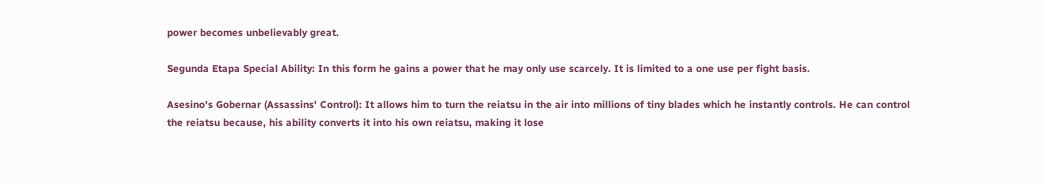power becomes unbelievably great.

Segunda Etapa Special Ability: In this form he gains a power that he may only use scarcely. It is limited to a one use per fight basis.

Asesino's Gobernar (Assassins' Control): It allows him to turn the reiatsu in the air into millions of tiny blades which he instantly controls. He can control the reiatsu because, his ability converts it into his own reiatsu, making it lose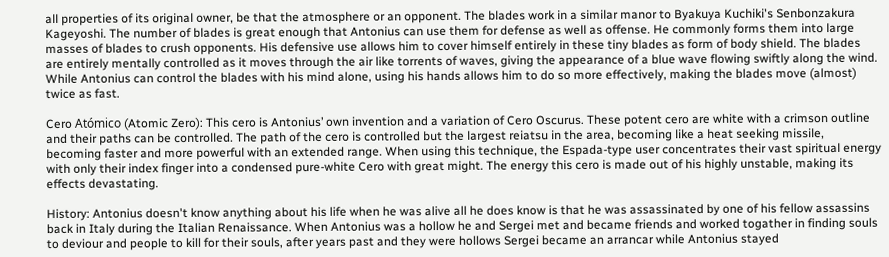all properties of its original owner, be that the atmosphere or an opponent. The blades work in a similar manor to Byakuya Kuchiki's Senbonzakura Kageyoshi. The number of blades is great enough that Antonius can use them for defense as well as offense. He commonly forms them into large masses of blades to crush opponents. His defensive use allows him to cover himself entirely in these tiny blades as form of body shield. The blades are entirely mentally controlled as it moves through the air like torrents of waves, giving the appearance of a blue wave flowing swiftly along the wind. While Antonius can control the blades with his mind alone, using his hands allows him to do so more effectively, making the blades move (almost) twice as fast.

Cero Atómico (Atomic Zero): This cero is Antonius’ own invention and a variation of Cero Oscurus. These potent cero are white with a crimson outline and their paths can be controlled. The path of the cero is controlled but the largest reiatsu in the area, becoming like a heat seeking missile, becoming faster and more powerful with an extended range. When using this technique, the Espada-type user concentrates their vast spiritual energy with only their index finger into a condensed pure-white Cero with great might. The energy this cero is made out of his highly unstable, making its effects devastating.

History: Antonius doesn't know anything about his life when he was alive all he does know is that he was assassinated by one of his fellow assassins back in Italy during the Italian Renaissance. When Antonius was a hollow he and Sergei met and became friends and worked togather in finding souls to deviour and people to kill for their souls, after years past and they were hollows Sergei became an arrancar while Antonius stayed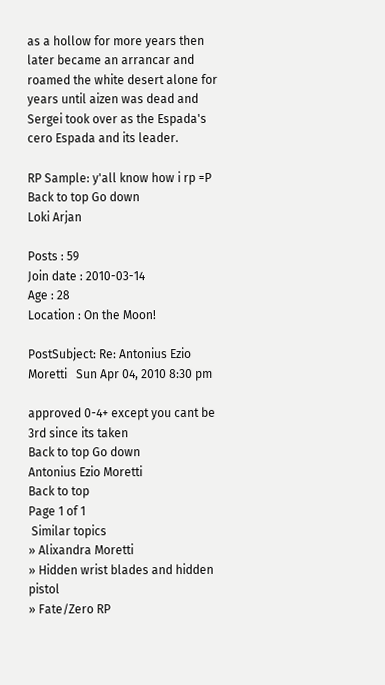as a hollow for more years then later became an arrancar and roamed the white desert alone for years until aizen was dead and Sergei took over as the Espada's cero Espada and its leader.

RP Sample: y'all know how i rp =P
Back to top Go down
Loki Arjan

Posts : 59
Join date : 2010-03-14
Age : 28
Location : On the Moon!

PostSubject: Re: Antonius Ezio Moretti   Sun Apr 04, 2010 8:30 pm

approved 0-4+ except you cant be 3rd since its taken
Back to top Go down
Antonius Ezio Moretti
Back to top
Page 1 of 1
 Similar topics
» Alixandra Moretti
» Hidden wrist blades and hidden pistol
» Fate/Zero RP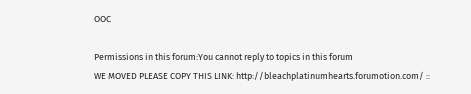OOC

Permissions in this forum:You cannot reply to topics in this forum
WE MOVED PLEASE COPY THIS LINK: http://bleachplatinumhearts.forumotion.com/ ::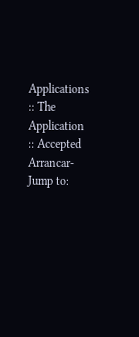Applications :: The Application :: Accepted Arrancar-
Jump to: